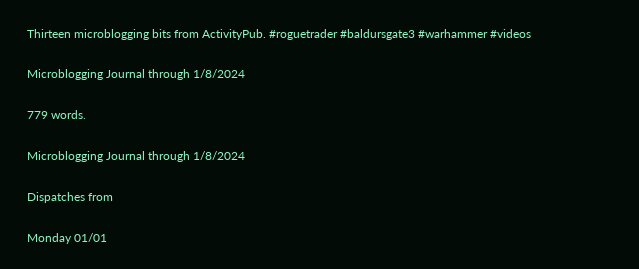Thirteen microblogging bits from ActivityPub. #roguetrader #baldursgate3 #warhammer #videos

Microblogging Journal through 1/8/2024

779 words.

Microblogging Journal through 1/8/2024

Dispatches from

Monday 01/01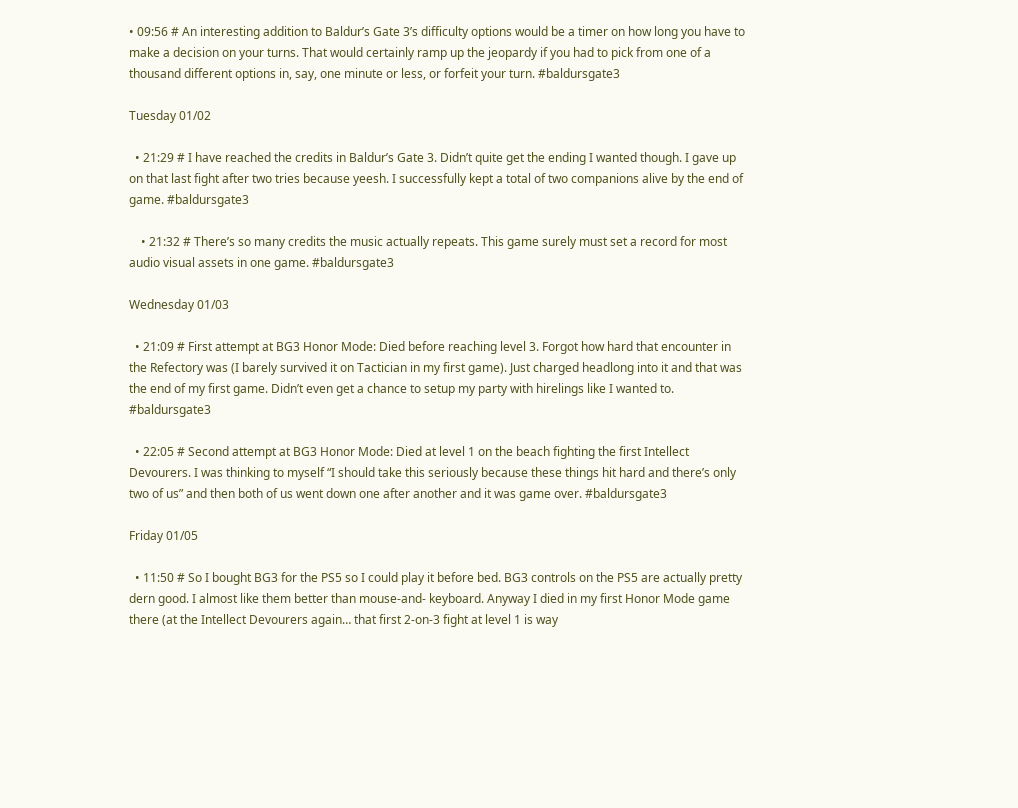• 09:56 # An interesting addition to Baldur’s Gate 3’s difficulty options would be a timer on how long you have to make a decision on your turns. That would certainly ramp up the jeopardy if you had to pick from one of a thousand different options in, say, one minute or less, or forfeit your turn. #baldursgate3

Tuesday 01/02

  • 21:29 # I have reached the credits in Baldur’s Gate 3. Didn’t quite get the ending I wanted though. I gave up on that last fight after two tries because yeesh. I successfully kept a total of two companions alive by the end of game. #baldursgate3

    • 21:32 # There’s so many credits the music actually repeats. This game surely must set a record for most audio visual assets in one game. #baldursgate3

Wednesday 01/03

  • 21:09 # First attempt at BG3 Honor Mode: Died before reaching level 3. Forgot how hard that encounter in the Refectory was (I barely survived it on Tactician in my first game). Just charged headlong into it and that was the end of my first game. Didn’t even get a chance to setup my party with hirelings like I wanted to. #baldursgate3

  • 22:05 # Second attempt at BG3 Honor Mode: Died at level 1 on the beach fighting the first Intellect Devourers. I was thinking to myself “I should take this seriously because these things hit hard and there’s only two of us” and then both of us went down one after another and it was game over. #baldursgate3

Friday 01/05

  • 11:50 # So I bought BG3 for the PS5 so I could play it before bed. BG3 controls on the PS5 are actually pretty dern good. I almost like them better than mouse-and- keyboard. Anyway I died in my first Honor Mode game there (at the Intellect Devourers again… that first 2-on-3 fight at level 1 is way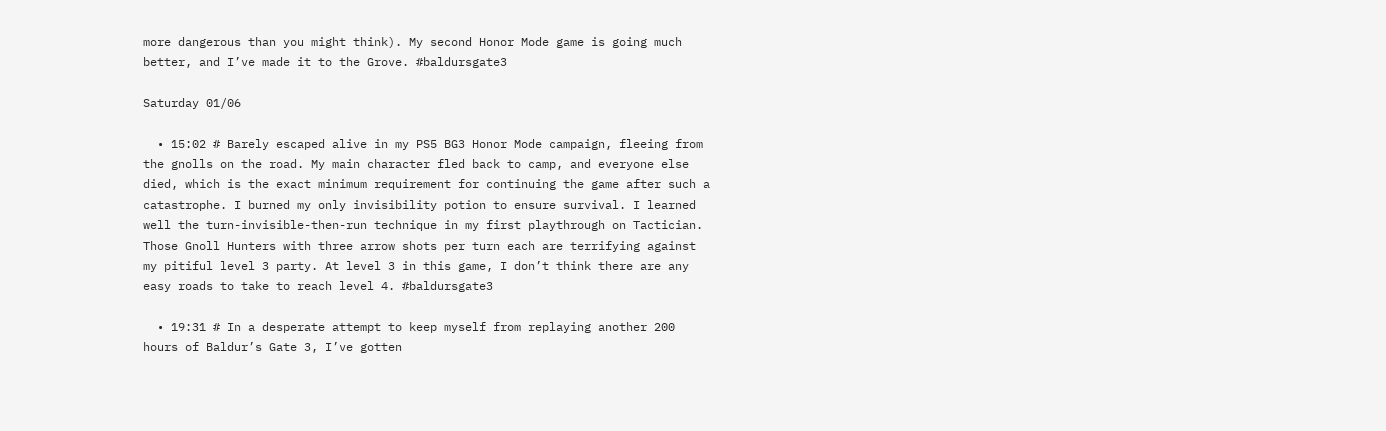more dangerous than you might think). My second Honor Mode game is going much better, and I’ve made it to the Grove. #baldursgate3

Saturday 01/06

  • 15:02 # Barely escaped alive in my PS5 BG3 Honor Mode campaign, fleeing from the gnolls on the road. My main character fled back to camp, and everyone else died, which is the exact minimum requirement for continuing the game after such a catastrophe. I burned my only invisibility potion to ensure survival. I learned well the turn-invisible-then-run technique in my first playthrough on Tactician. Those Gnoll Hunters with three arrow shots per turn each are terrifying against my pitiful level 3 party. At level 3 in this game, I don’t think there are any easy roads to take to reach level 4. #baldursgate3

  • 19:31 # In a desperate attempt to keep myself from replaying another 200 hours of Baldur’s Gate 3, I’ve gotten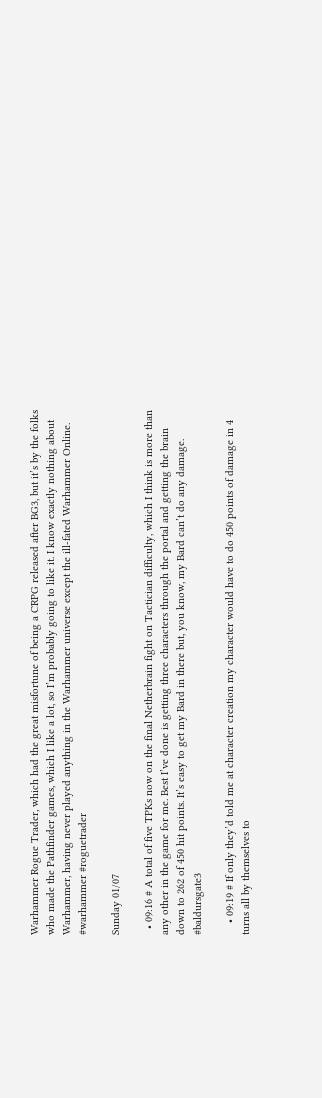Warhammer Rogue Trader, which had the great misfortune of being a CRPG released after BG3, but it’s by the folks who made the Pathfinder games, which I like a lot, so I’m probably going to like it. I know exactly nothing about Warhammer, having never played anything in the Warhammer universe except the ill-fated Warhammer Online. #warhammer #roguetrader

Sunday 01/07

  • 09:16 # A total of five TPKs now on the final Netherbrain fight on Tactician difficulty, which I think is more than any other in the game for me. Best I’ve done is getting three characters through the portal and getting the brain down to 262 of 450 hit points. It’s easy to get my Bard in there but, you know, my Bard can’t do any damage. #baldursgate3

    • 09:19 # If only they’d told me at character creation my character would have to do 450 points of damage in 4 turns all by themselves to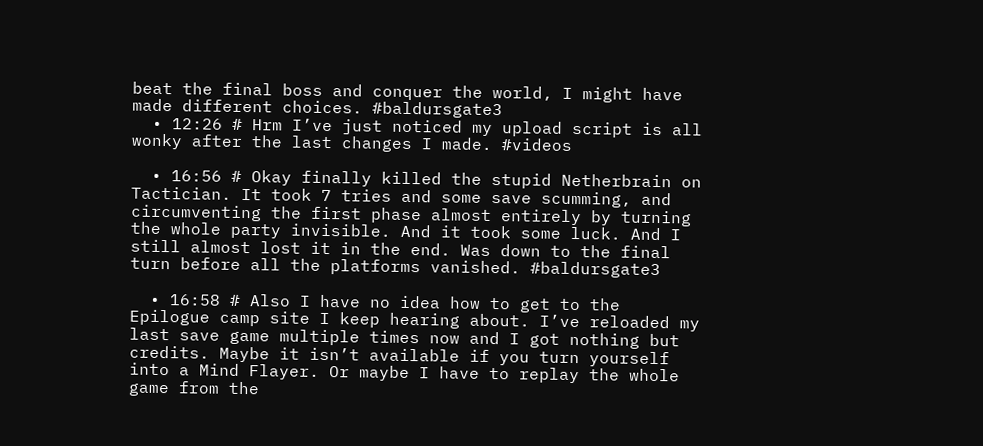beat the final boss and conquer the world, I might have made different choices. #baldursgate3
  • 12:26 # Hrm I’ve just noticed my upload script is all wonky after the last changes I made. #videos

  • 16:56 # Okay finally killed the stupid Netherbrain on Tactician. It took 7 tries and some save scumming, and circumventing the first phase almost entirely by turning the whole party invisible. And it took some luck. And I still almost lost it in the end. Was down to the final turn before all the platforms vanished. #baldursgate3

  • 16:58 # Also I have no idea how to get to the Epilogue camp site I keep hearing about. I’ve reloaded my last save game multiple times now and I got nothing but credits. Maybe it isn’t available if you turn yourself into a Mind Flayer. Or maybe I have to replay the whole game from the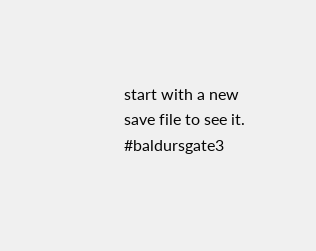start with a new save file to see it. #baldursgate3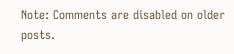Note: Comments are disabled on older posts.